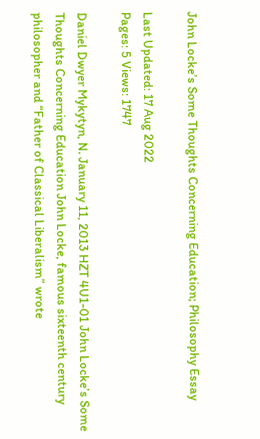John Locke’s Some Thoughts Concerning Education; Philosophy Essay

Last Updated: 17 Aug 2022
Pages: 5 Views: 1747

Daniel Dwyer Mykytyn, N. January 11, 2013 HZT 4U1-01 John Locke’s Some Thoughts Concerning Education John Locke, famous sixteenth century philosopher and “Father of Classical Liberalism” wrote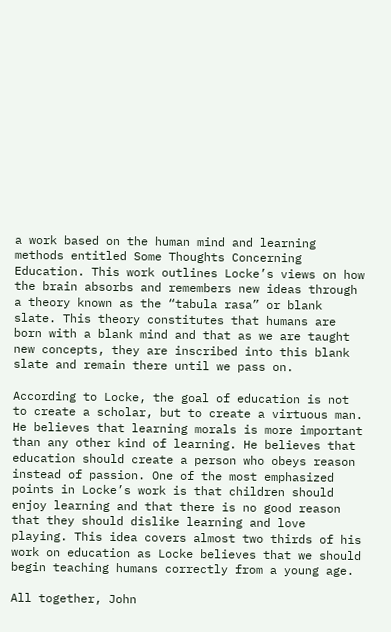a work based on the human mind and learning methods entitled Some Thoughts Concerning Education. This work outlines Locke’s views on how the brain absorbs and remembers new ideas through a theory known as the “tabula rasa” or blank slate. This theory constitutes that humans are born with a blank mind and that as we are taught new concepts, they are inscribed into this blank slate and remain there until we pass on.

According to Locke, the goal of education is not to create a scholar, but to create a virtuous man. He believes that learning morals is more important than any other kind of learning. He believes that education should create a person who obeys reason instead of passion. One of the most emphasized points in Locke’s work is that children should enjoy learning and that there is no good reason that they should dislike learning and love playing. This idea covers almost two thirds of his work on education as Locke believes that we should begin teaching humans correctly from a young age.

All together, John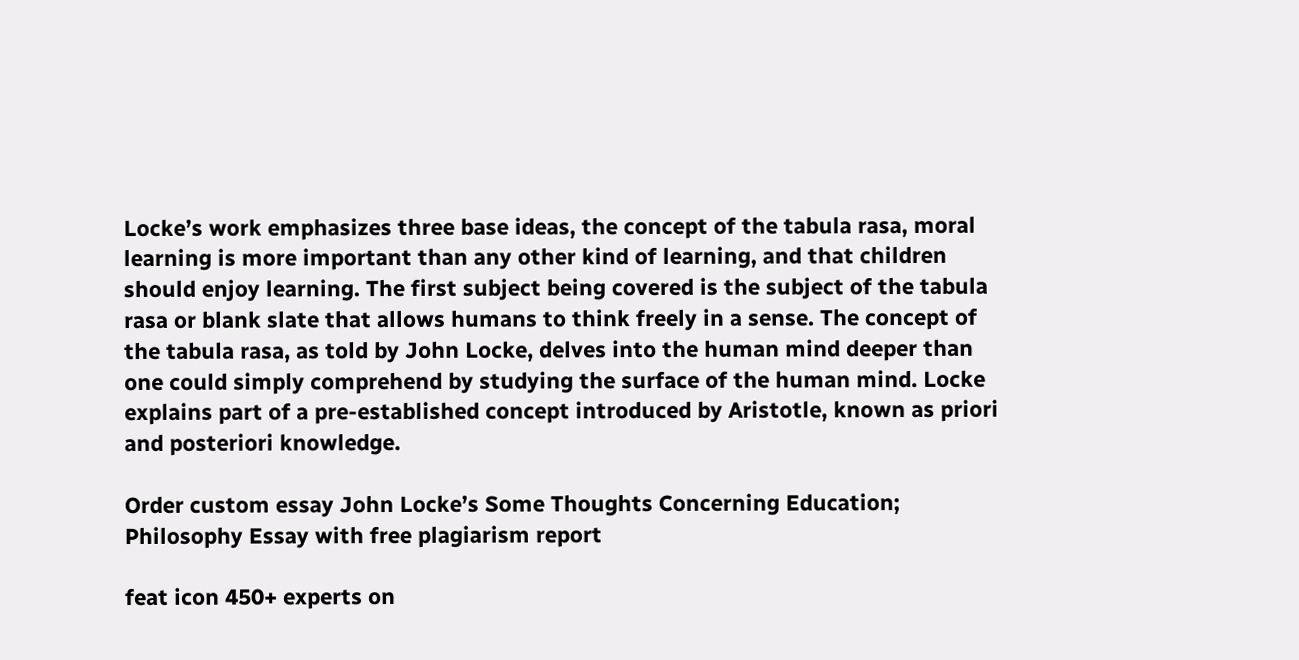Locke’s work emphasizes three base ideas, the concept of the tabula rasa, moral learning is more important than any other kind of learning, and that children should enjoy learning. The first subject being covered is the subject of the tabula rasa or blank slate that allows humans to think freely in a sense. The concept of the tabula rasa, as told by John Locke, delves into the human mind deeper than one could simply comprehend by studying the surface of the human mind. Locke explains part of a pre-established concept introduced by Aristotle, known as priori and posteriori knowledge.

Order custom essay John Locke’s Some Thoughts Concerning Education; Philosophy Essay with free plagiarism report

feat icon 450+ experts on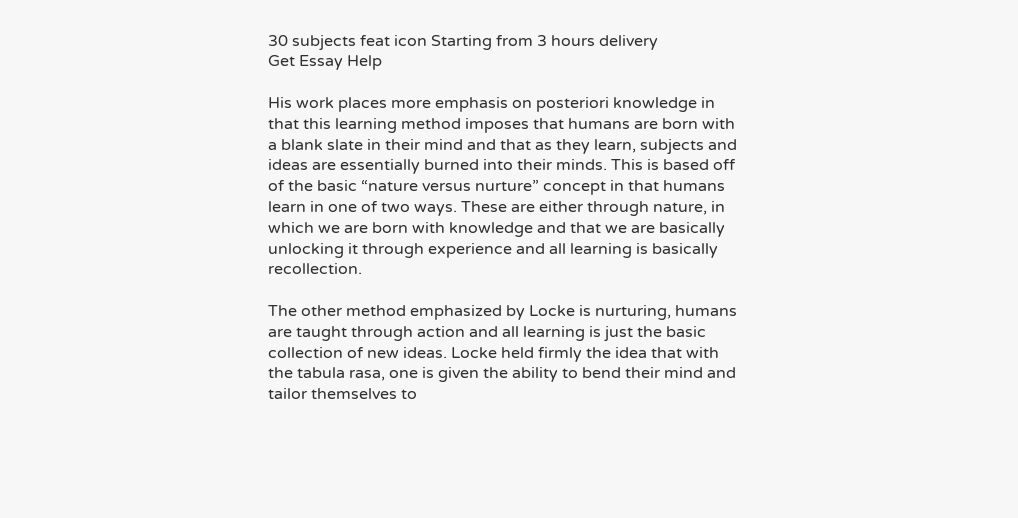30 subjects feat icon Starting from 3 hours delivery
Get Essay Help

His work places more emphasis on posteriori knowledge in that this learning method imposes that humans are born with a blank slate in their mind and that as they learn, subjects and ideas are essentially burned into their minds. This is based off of the basic “nature versus nurture” concept in that humans learn in one of two ways. These are either through nature, in which we are born with knowledge and that we are basically unlocking it through experience and all learning is basically recollection.

The other method emphasized by Locke is nurturing, humans are taught through action and all learning is just the basic collection of new ideas. Locke held firmly the idea that with the tabula rasa, one is given the ability to bend their mind and tailor themselves to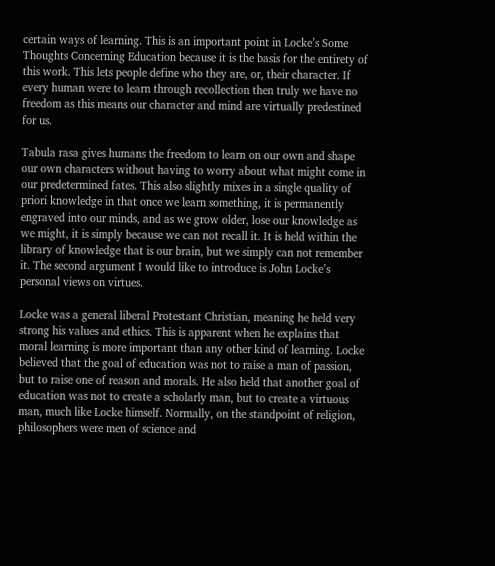certain ways of learning. This is an important point in Locke’s Some Thoughts Concerning Education because it is the basis for the entirety of this work. This lets people define who they are, or, their character. If every human were to learn through recollection then truly we have no freedom as this means our character and mind are virtually predestined for us.

Tabula rasa gives humans the freedom to learn on our own and shape our own characters without having to worry about what might come in our predetermined fates. This also slightly mixes in a single quality of priori knowledge in that once we learn something, it is permanently engraved into our minds, and as we grow older, lose our knowledge as we might, it is simply because we can not recall it. It is held within the library of knowledge that is our brain, but we simply can not remember it. The second argument I would like to introduce is John Locke’s personal views on virtues.

Locke was a general liberal Protestant Christian, meaning he held very strong his values and ethics. This is apparent when he explains that moral learning is more important than any other kind of learning. Locke believed that the goal of education was not to raise a man of passion, but to raise one of reason and morals. He also held that another goal of education was not to create a scholarly man, but to create a virtuous man, much like Locke himself. Normally, on the standpoint of religion, philosophers were men of science and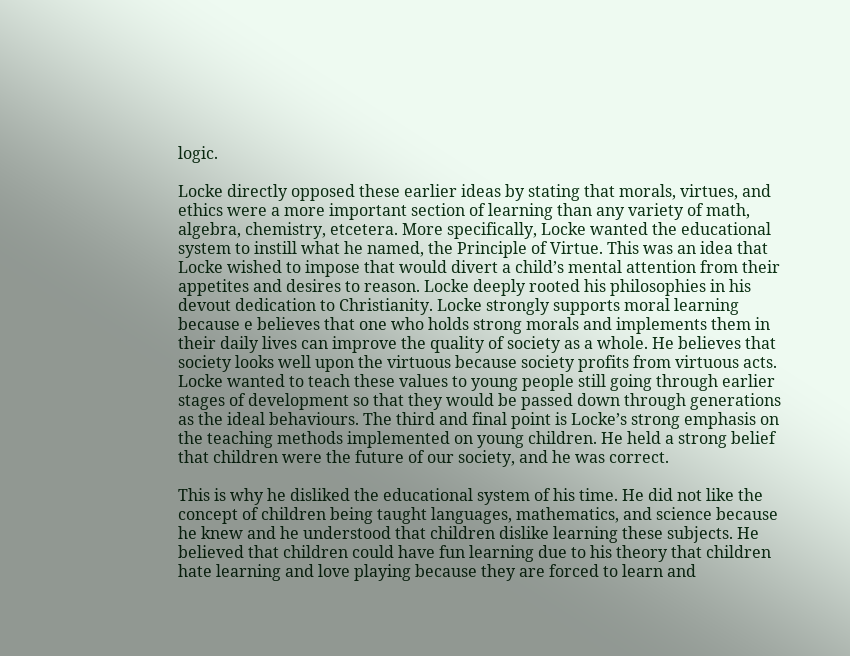logic.

Locke directly opposed these earlier ideas by stating that morals, virtues, and ethics were a more important section of learning than any variety of math, algebra, chemistry, etcetera. More specifically, Locke wanted the educational system to instill what he named, the Principle of Virtue. This was an idea that Locke wished to impose that would divert a child’s mental attention from their appetites and desires to reason. Locke deeply rooted his philosophies in his devout dedication to Christianity. Locke strongly supports moral learning because e believes that one who holds strong morals and implements them in their daily lives can improve the quality of society as a whole. He believes that society looks well upon the virtuous because society profits from virtuous acts. Locke wanted to teach these values to young people still going through earlier stages of development so that they would be passed down through generations as the ideal behaviours. The third and final point is Locke’s strong emphasis on the teaching methods implemented on young children. He held a strong belief that children were the future of our society, and he was correct.

This is why he disliked the educational system of his time. He did not like the concept of children being taught languages, mathematics, and science because he knew and he understood that children dislike learning these subjects. He believed that children could have fun learning due to his theory that children hate learning and love playing because they are forced to learn and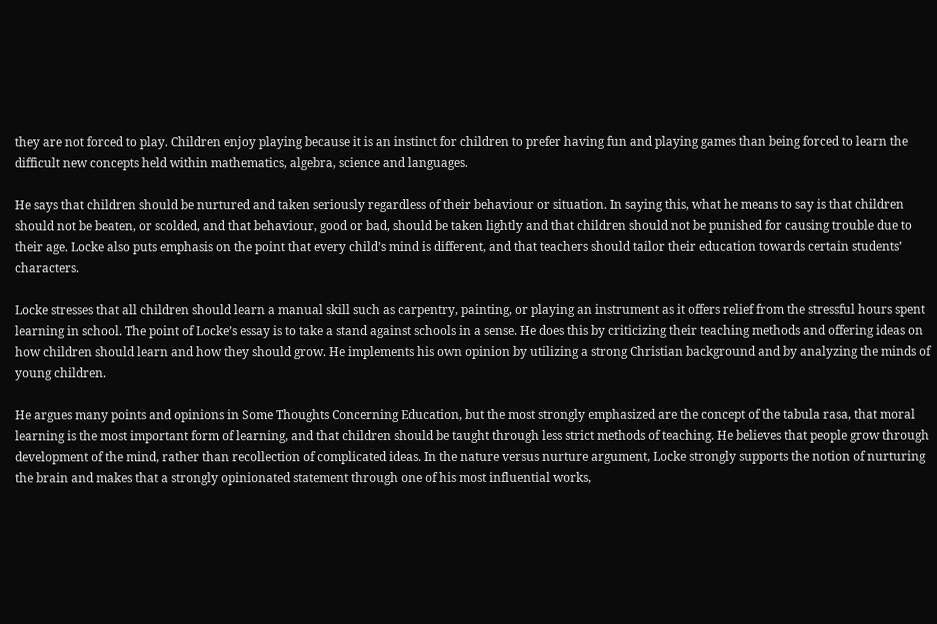they are not forced to play. Children enjoy playing because it is an instinct for children to prefer having fun and playing games than being forced to learn the difficult new concepts held within mathematics, algebra, science and languages.

He says that children should be nurtured and taken seriously regardless of their behaviour or situation. In saying this, what he means to say is that children should not be beaten, or scolded, and that behaviour, good or bad, should be taken lightly and that children should not be punished for causing trouble due to their age. Locke also puts emphasis on the point that every child’s mind is different, and that teachers should tailor their education towards certain students’ characters.

Locke stresses that all children should learn a manual skill such as carpentry, painting, or playing an instrument as it offers relief from the stressful hours spent learning in school. The point of Locke’s essay is to take a stand against schools in a sense. He does this by criticizing their teaching methods and offering ideas on how children should learn and how they should grow. He implements his own opinion by utilizing a strong Christian background and by analyzing the minds of young children.

He argues many points and opinions in Some Thoughts Concerning Education, but the most strongly emphasized are the concept of the tabula rasa, that moral learning is the most important form of learning, and that children should be taught through less strict methods of teaching. He believes that people grow through development of the mind, rather than recollection of complicated ideas. In the nature versus nurture argument, Locke strongly supports the notion of nurturing the brain and makes that a strongly opinionated statement through one of his most influential works,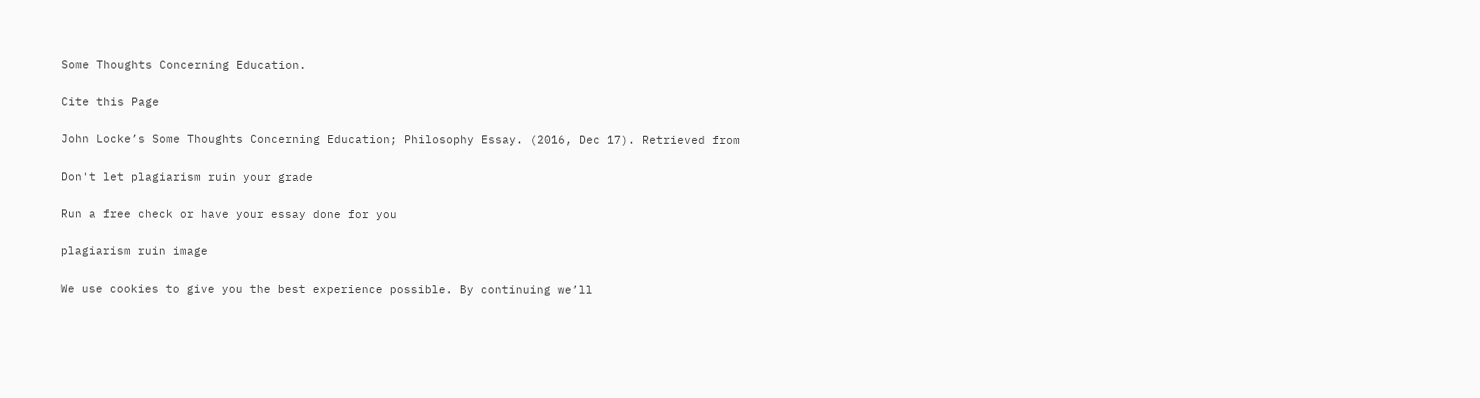Some Thoughts Concerning Education.

Cite this Page

John Locke’s Some Thoughts Concerning Education; Philosophy Essay. (2016, Dec 17). Retrieved from

Don't let plagiarism ruin your grade

Run a free check or have your essay done for you

plagiarism ruin image

We use cookies to give you the best experience possible. By continuing we’ll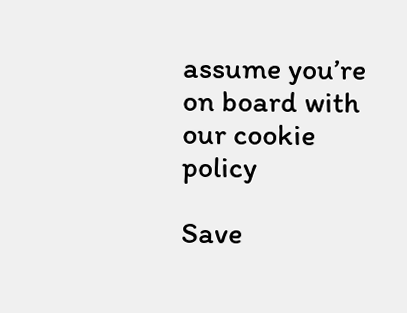assume you’re on board with our cookie policy

Save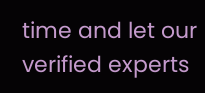time and let our verified experts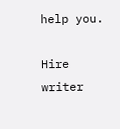help you.

Hire writer